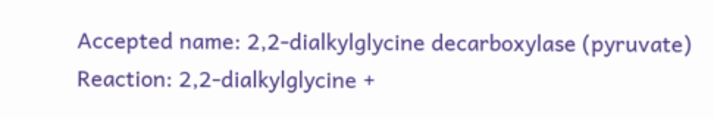Accepted name: 2,2-dialkylglycine decarboxylase (pyruvate)
Reaction: 2,2-dialkylglycine +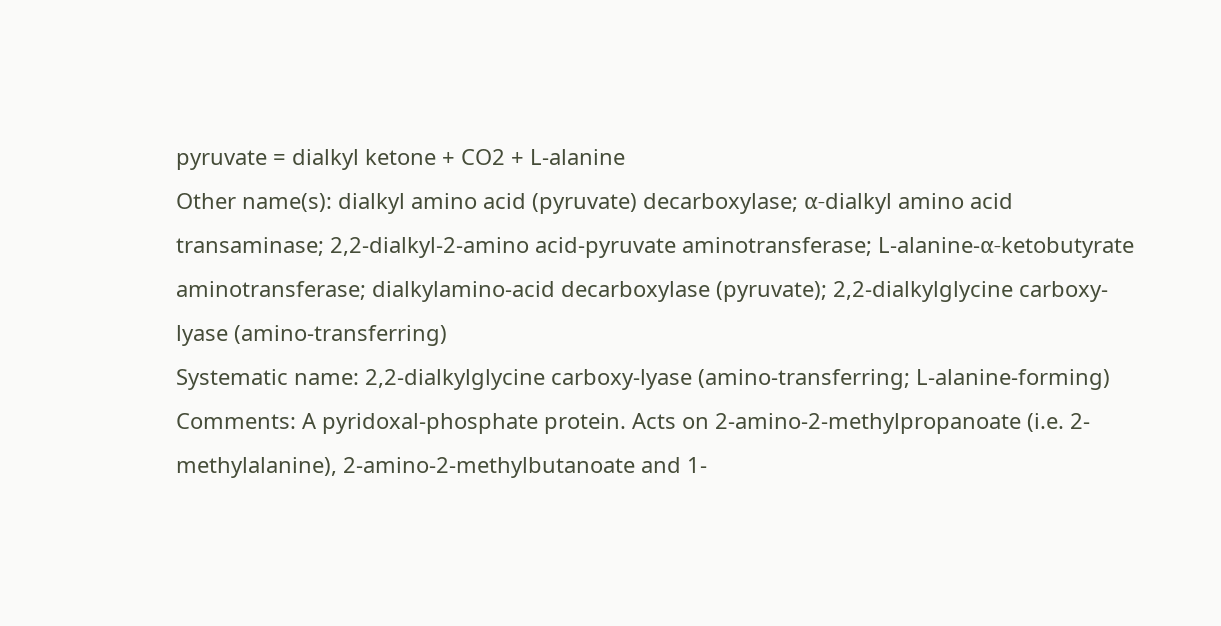pyruvate = dialkyl ketone + CO2 + L-alanine
Other name(s): dialkyl amino acid (pyruvate) decarboxylase; α-dialkyl amino acid transaminase; 2,2-dialkyl-2-amino acid-pyruvate aminotransferase; L-alanine-α-ketobutyrate aminotransferase; dialkylamino-acid decarboxylase (pyruvate); 2,2-dialkylglycine carboxy-lyase (amino-transferring)
Systematic name: 2,2-dialkylglycine carboxy-lyase (amino-transferring; L-alanine-forming)
Comments: A pyridoxal-phosphate protein. Acts on 2-amino-2-methylpropanoate (i.e. 2-methylalanine), 2-amino-2-methylbutanoate and 1-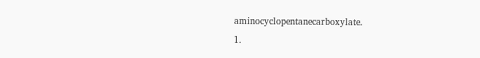aminocyclopentanecarboxylate.
1.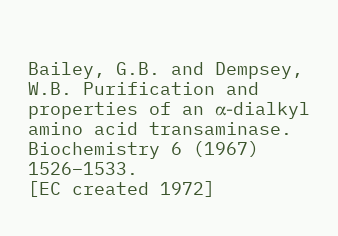Bailey, G.B. and Dempsey, W.B. Purification and properties of an α-dialkyl amino acid transaminase. Biochemistry 6 (1967) 1526–1533.
[EC created 1972]